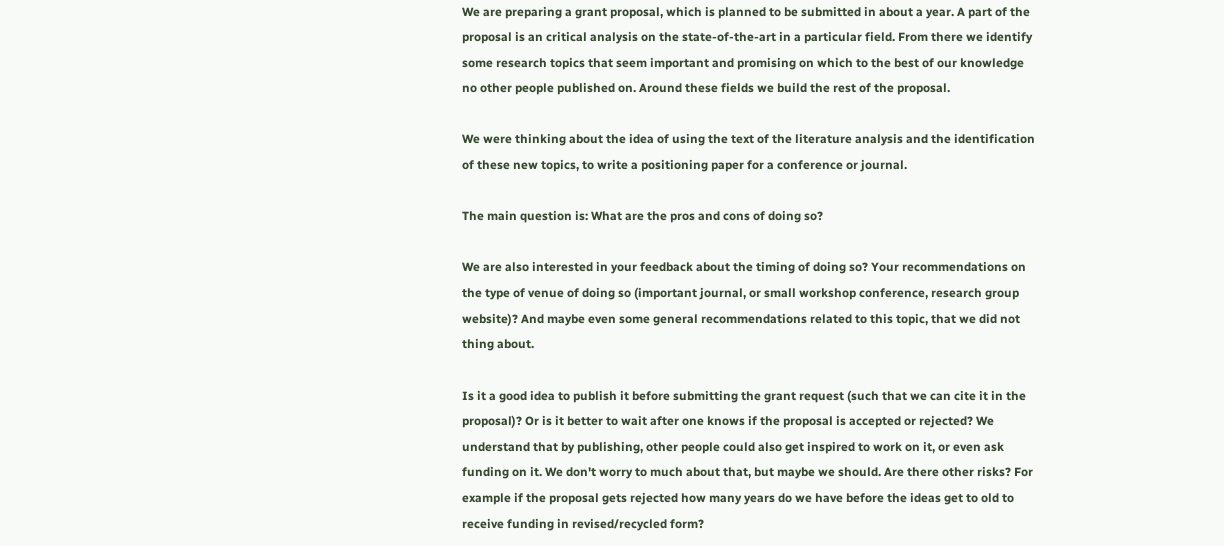We are preparing a grant proposal, which is planned to be submitted in about a year. A part of the proposal is an critical analysis on the state-of-the-art in a particular field. From there we identify some research topics that seem important and promising on which to the best of our knowledge no other people published on. Around these fields we build the rest of the proposal.

We were thinking about the idea of using the text of the literature analysis and the identification of these new topics, to write a positioning paper for a conference or journal.

The main question is: What are the pros and cons of doing so?

We are also interested in your feedback about the timing of doing so? Your recommendations on the type of venue of doing so (important journal, or small workshop conference, research group website)? And maybe even some general recommendations related to this topic, that we did not thing about.

Is it a good idea to publish it before submitting the grant request (such that we can cite it in the proposal)? Or is it better to wait after one knows if the proposal is accepted or rejected? We understand that by publishing, other people could also get inspired to work on it, or even ask funding on it. We don't worry to much about that, but maybe we should. Are there other risks? For example if the proposal gets rejected how many years do we have before the ideas get to old to receive funding in revised/recycled form?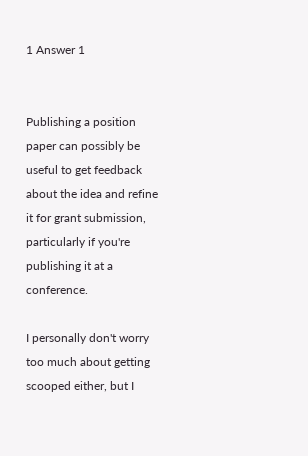1 Answer 1


Publishing a position paper can possibly be useful to get feedback about the idea and refine it for grant submission, particularly if you're publishing it at a conference.

I personally don't worry too much about getting scooped either, but I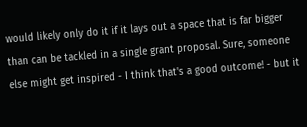would likely only do it if it lays out a space that is far bigger than can be tackled in a single grant proposal. Sure, someone else might get inspired - I think that's a good outcome! - but it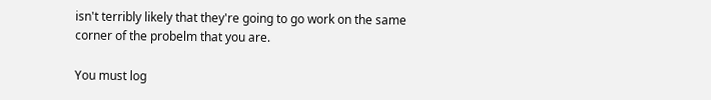isn't terribly likely that they're going to go work on the same corner of the probelm that you are.

You must log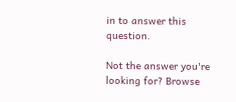in to answer this question.

Not the answer you're looking for? Browse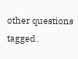other questions tagged .